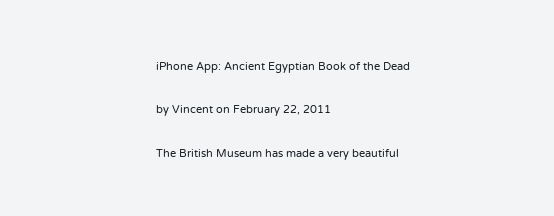iPhone App: Ancient Egyptian Book of the Dead

by Vincent on February 22, 2011

The British Museum has made a very beautiful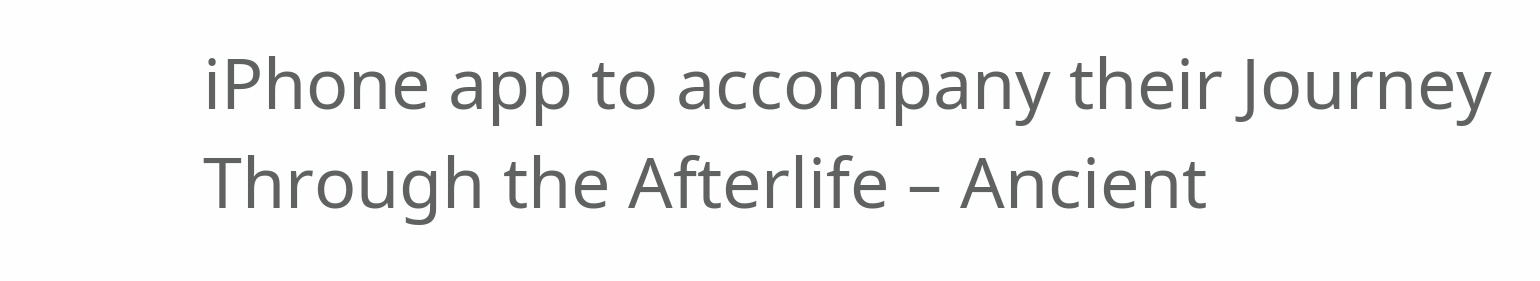iPhone app to accompany their Journey Through the Afterlife – Ancient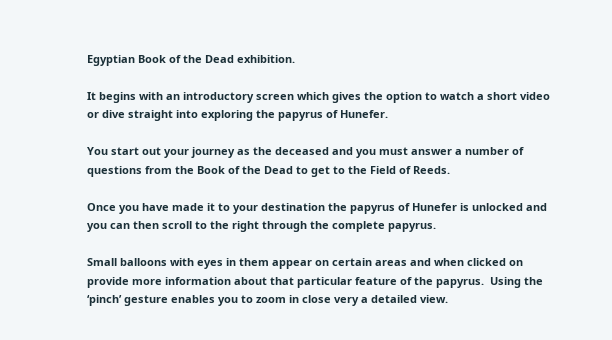Egyptian Book of the Dead exhibition.

It begins with an introductory screen which gives the option to watch a short video or dive straight into exploring the papyrus of Hunefer.

You start out your journey as the deceased and you must answer a number of questions from the Book of the Dead to get to the Field of Reeds.

Once you have made it to your destination the papyrus of Hunefer is unlocked and you can then scroll to the right through the complete papyrus.

Small balloons with eyes in them appear on certain areas and when clicked on provide more information about that particular feature of the papyrus.  Using the ‘pinch’ gesture enables you to zoom in close very a detailed view.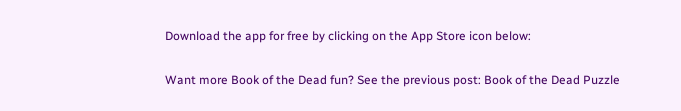Download the app for free by clicking on the App Store icon below:

Want more Book of the Dead fun? See the previous post: Book of the Dead Puzzle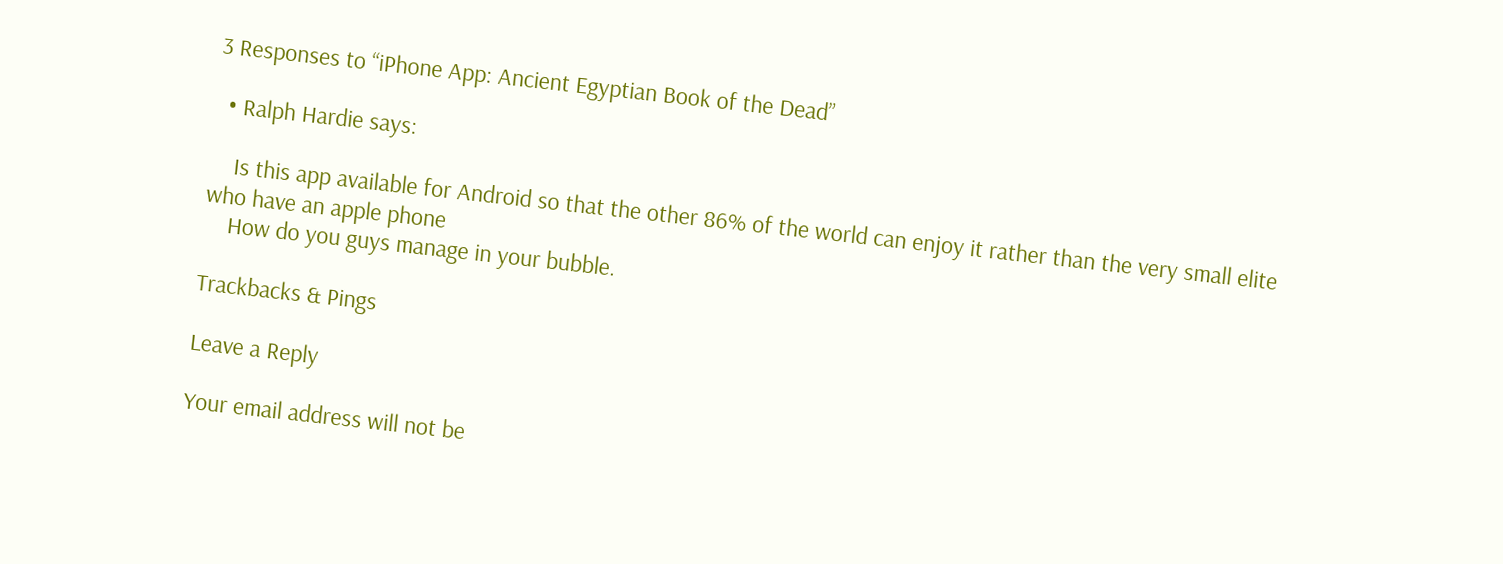3 Responses to “iPhone App: Ancient Egyptian Book of the Dead”

  • Ralph Hardie says:

    Is this app available for Android so that the other 86% of the world can enjoy it rather than the very small elite who have an apple phone
    How do you guys manage in your bubble.

Trackbacks & Pings

Leave a Reply

Your email address will not be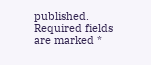published. Required fields are marked *